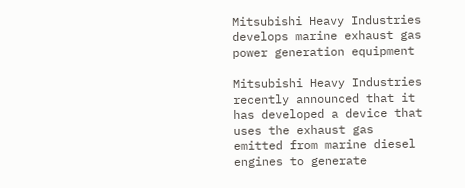Mitsubishi Heavy Industries develops marine exhaust gas power generation equipment

Mitsubishi Heavy Industries recently announced that it has developed a device that uses the exhaust gas emitted from marine diesel engines to generate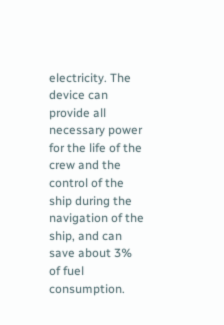electricity. The device can provide all necessary power for the life of the crew and the control of the ship during the navigation of the ship, and can save about 3% of fuel consumption.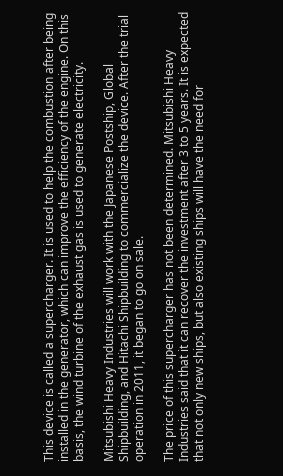This device is called a supercharger. It is used to help the combustion after being installed in the generator, which can improve the efficiency of the engine. On this basis, the wind turbine of the exhaust gas is used to generate electricity.

Mitsubishi Heavy Industries will work with the Japanese Postship, Global Shipbuilding, and Hitachi Shipbuilding to commercialize the device. After the trial operation in 2011, it began to go on sale.

The price of this supercharger has not been determined. Mitsubishi Heavy Industries said that it can recover the investment after 3 to 5 years. It is expected that not only new ships, but also existing ships will have the need for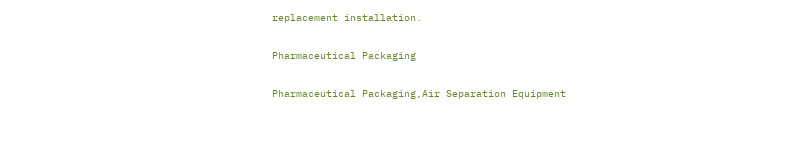replacement installation.

Pharmaceutical Packaging

Pharmaceutical Packaging,Air Separation Equipment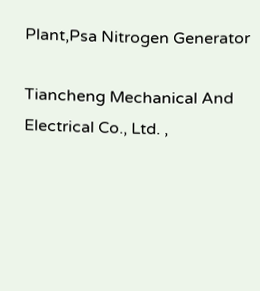Plant,Psa Nitrogen Generator

Tiancheng Mechanical And Electrical Co., Ltd. ,